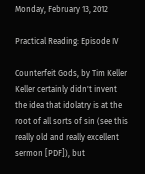Monday, February 13, 2012

Practical Reading: Episode IV

Counterfeit Gods, by Tim Keller
Keller certainly didn't invent the idea that idolatry is at the root of all sorts of sin (see this really old and really excellent sermon [PDF]), but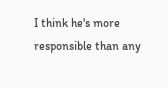I think he's more responsible than any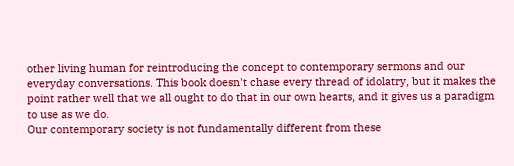other living human for reintroducing the concept to contemporary sermons and our everyday conversations. This book doesn't chase every thread of idolatry, but it makes the point rather well that we all ought to do that in our own hearts, and it gives us a paradigm to use as we do.
Our contemporary society is not fundamentally different from these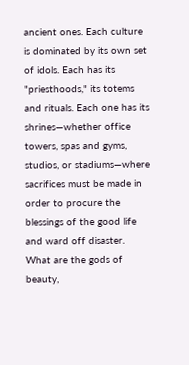ancient ones. Each culture is dominated by its own set of idols. Each has its "priesthoods," its totems and rituals. Each one has its shrines—whether office towers, spas and gyms, studios, or stadiums—where sacrifices must be made in order to procure the blessings of the good life and ward off disaster. What are the gods of beauty,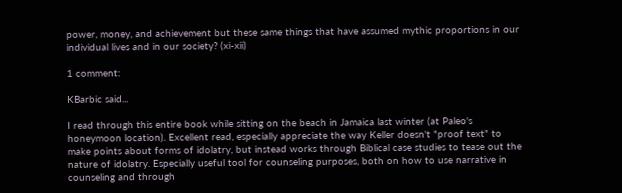power, money, and achievement but these same things that have assumed mythic proportions in our individual lives and in our society? (xi-xii)

1 comment:

KBarbic said...

I read through this entire book while sitting on the beach in Jamaica last winter (at Paleo's honeymoon location). Excellent read, especially appreciate the way Keller doesn't "proof text" to make points about forms of idolatry, but instead works through Biblical case studies to tease out the nature of idolatry. Especially useful tool for counseling purposes, both on how to use narrative in counseling and through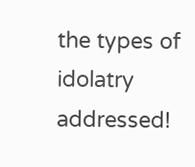the types of idolatry addressed!